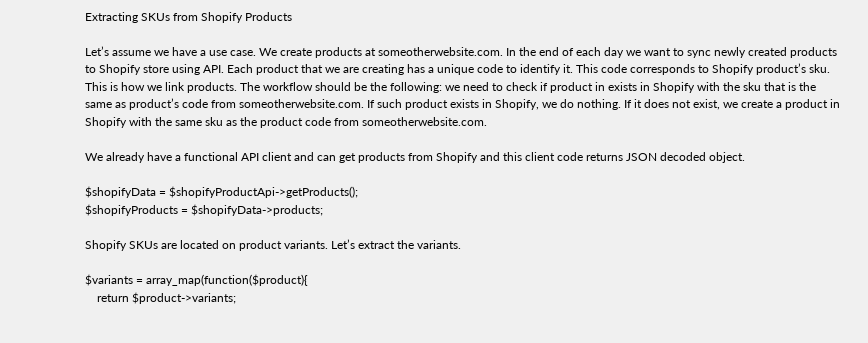Extracting SKUs from Shopify Products

Let’s assume we have a use case. We create products at someotherwebsite.com. In the end of each day we want to sync newly created products to Shopify store using API. Each product that we are creating has a unique code to identify it. This code corresponds to Shopify product’s sku. This is how we link products. The workflow should be the following: we need to check if product in exists in Shopify with the sku that is the same as product’s code from someotherwebsite.com. If such product exists in Shopify, we do nothing. If it does not exist, we create a product in Shopify with the same sku as the product code from someotherwebsite.com.

We already have a functional API client and can get products from Shopify and this client code returns JSON decoded object.

$shopifyData = $shopifyProductApi->getProducts();
$shopifyProducts = $shopifyData->products;

Shopify SKUs are located on product variants. Let’s extract the variants.

$variants = array_map(function($product){
    return $product->variants;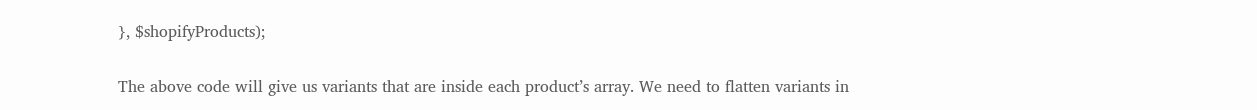}, $shopifyProducts);

The above code will give us variants that are inside each product’s array. We need to flatten variants in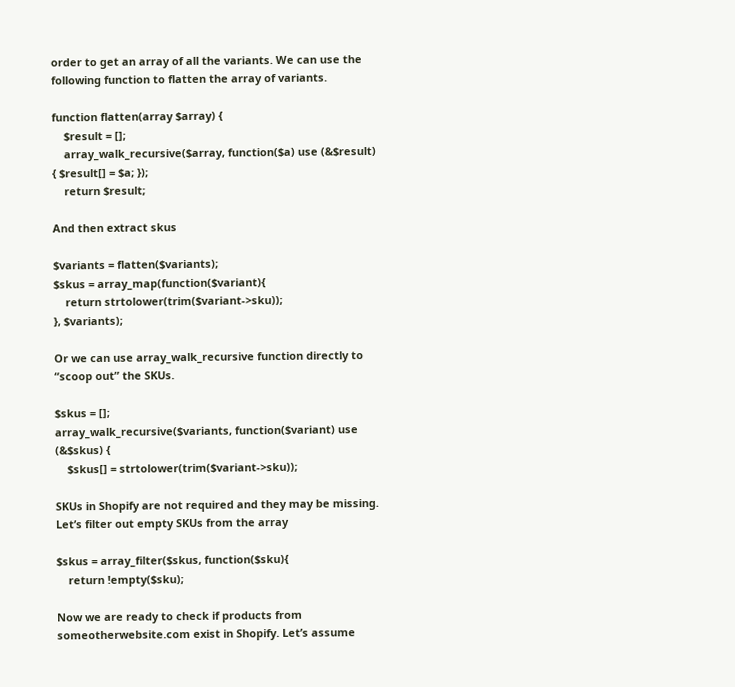order to get an array of all the variants. We can use the following function to flatten the array of variants.

function flatten(array $array) {
    $result = [];
    array_walk_recursive($array, function($a) use (&$result) { $result[] = $a; });
    return $result;

And then extract skus

$variants = flatten($variants);
$skus = array_map(function($variant){
    return strtolower(trim($variant->sku));
}, $variants);

Or we can use array_walk_recursive function directly to “scoop out” the SKUs.

$skus = [];
array_walk_recursive($variants, function($variant) use (&$skus) {
    $skus[] = strtolower(trim($variant->sku));

SKUs in Shopify are not required and they may be missing. Let’s filter out empty SKUs from the array

$skus = array_filter($skus, function($sku){
    return !empty($sku);

Now we are ready to check if products from someotherwebsite.com exist in Shopify. Let’s assume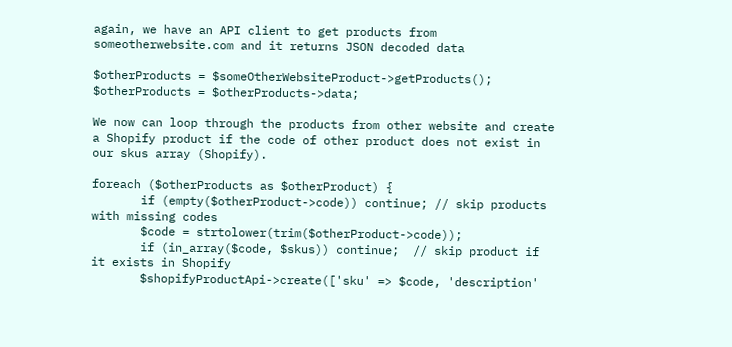again, we have an API client to get products from someotherwebsite.com and it returns JSON decoded data

$otherProducts = $someOtherWebsiteProduct->getProducts();
$otherProducts = $otherProducts->data;

We now can loop through the products from other website and create a Shopify product if the code of other product does not exist in our skus array (Shopify).

foreach ($otherProducts as $otherProduct) {
       if (empty($otherProduct->code)) continue; // skip products with missing codes
       $code = strtolower(trim($otherProduct->code));
       if (in_array($code, $skus)) continue;  // skip product if it exists in Shopify
       $shopifyProductApi->create(['sku' => $code, 'description'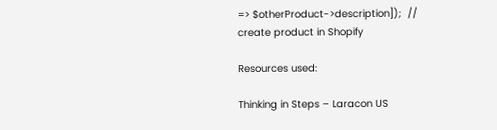=> $otherProduct->description]);  // create product in Shopify

Resources used:

Thinking in Steps – Laracon US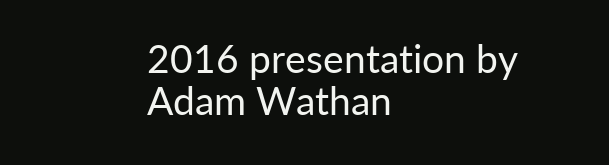2016 presentation by Adam Wathan